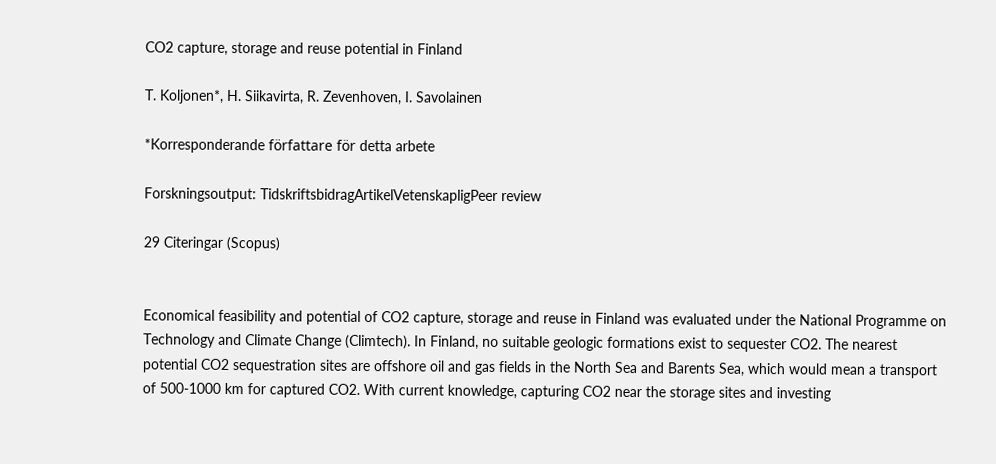CO2 capture, storage and reuse potential in Finland

T. Koljonen*, H. Siikavirta, R. Zevenhoven, I. Savolainen

*Korresponderande författare för detta arbete

Forskningsoutput: TidskriftsbidragArtikelVetenskapligPeer review

29 Citeringar (Scopus)


Economical feasibility and potential of CO2 capture, storage and reuse in Finland was evaluated under the National Programme on Technology and Climate Change (Climtech). In Finland, no suitable geologic formations exist to sequester CO2. The nearest potential CO2 sequestration sites are offshore oil and gas fields in the North Sea and Barents Sea, which would mean a transport of 500-1000 km for captured CO2. With current knowledge, capturing CO2 near the storage sites and investing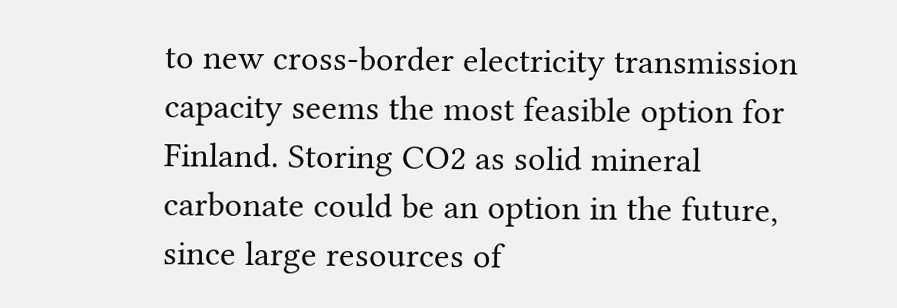to new cross-border electricity transmission capacity seems the most feasible option for Finland. Storing CO2 as solid mineral carbonate could be an option in the future, since large resources of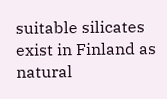suitable silicates exist in Finland as natural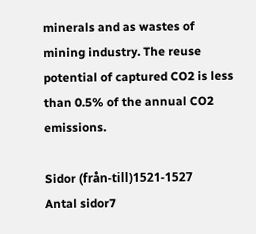minerals and as wastes of mining industry. The reuse potential of captured CO2 is less than 0.5% of the annual CO2 emissions.

Sidor (från-till)1521-1527
Antal sidor7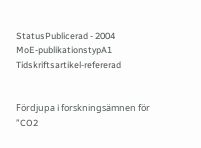StatusPublicerad - 2004
MoE-publikationstypA1 Tidskriftsartikel-refererad


Fördjupa i forskningsämnen för ”CO2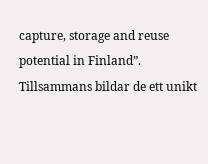capture, storage and reuse potential in Finland”. Tillsammans bildar de ett unikt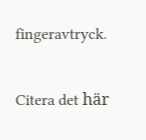fingeravtryck.

Citera det här